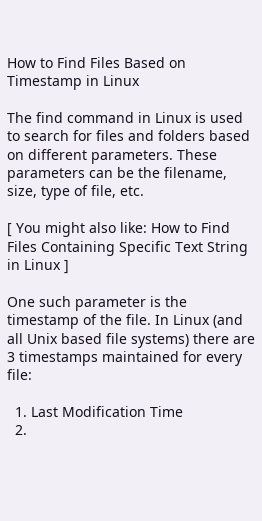How to Find Files Based on Timestamp in Linux

The find command in Linux is used to search for files and folders based on different parameters. These parameters can be the filename, size, type of file, etc.

[ You might also like: How to Find Files Containing Specific Text String in Linux ]

One such parameter is the timestamp of the file. In Linux (and all Unix based file systems) there are 3 timestamps maintained for every file:

  1. Last Modification Time
  2.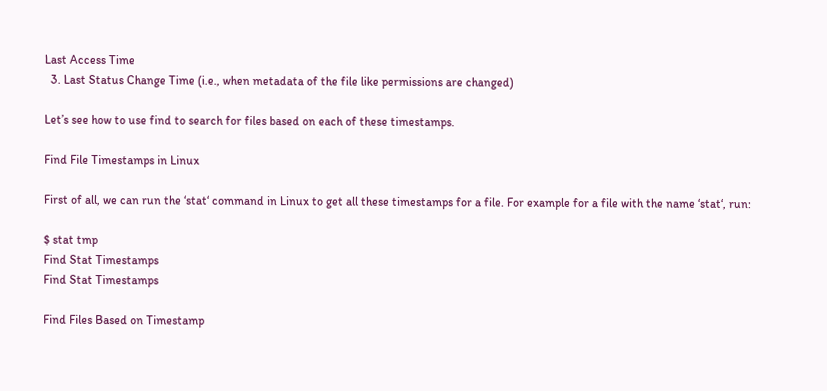Last Access Time
  3. Last Status Change Time (i.e., when metadata of the file like permissions are changed)

Let’s see how to use find to search for files based on each of these timestamps.

Find File Timestamps in Linux

First of all, we can run the ‘stat‘ command in Linux to get all these timestamps for a file. For example for a file with the name ‘stat‘, run:

$ stat tmp
Find Stat Timestamps
Find Stat Timestamps

Find Files Based on Timestamp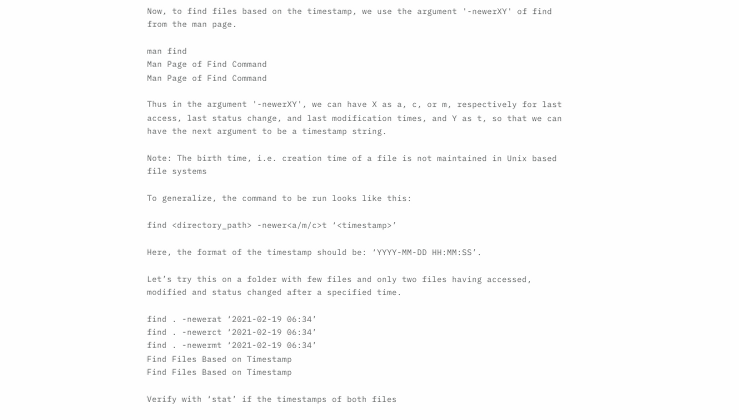Now, to find files based on the timestamp, we use the argument '-newerXY' of find from the man page.

man find
Man Page of Find Command
Man Page of Find Command

Thus in the argument '-newerXY', we can have X as a, c, or m, respectively for last access, last status change, and last modification times, and Y as t, so that we can have the next argument to be a timestamp string.

Note: The birth time, i.e. creation time of a file is not maintained in Unix based file systems

To generalize, the command to be run looks like this:

find <directory_path> -newer<a/m/c>t ‘<timestamp>’

Here, the format of the timestamp should be: ‘YYYY-MM-DD HH:MM:SS’.

Let’s try this on a folder with few files and only two files having accessed, modified and status changed after a specified time.

find . -newerat ‘2021-02-19 06:34’
find . -newerct ‘2021-02-19 06:34’
find . -newermt ‘2021-02-19 06:34’
Find Files Based on Timestamp
Find Files Based on Timestamp

Verify with ‘stat’ if the timestamps of both files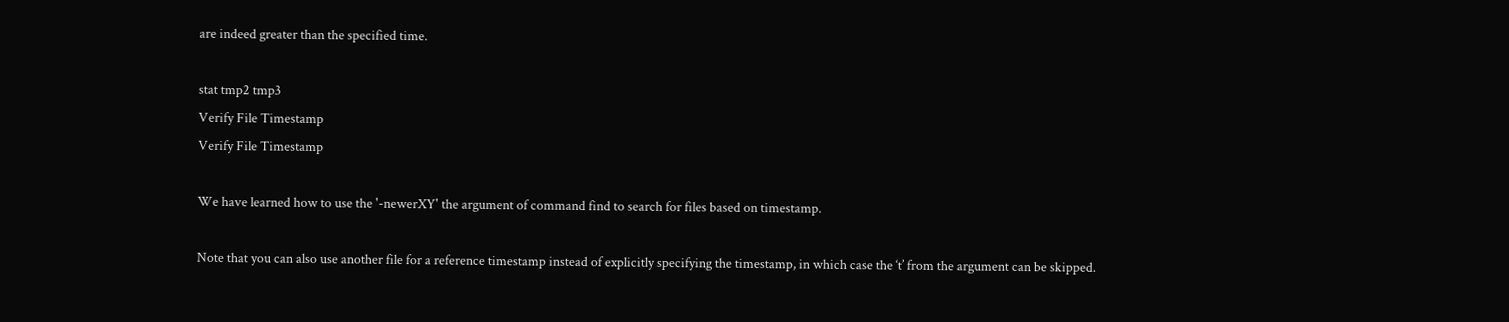are indeed greater than the specified time.

stat tmp2 tmp3
Verify File Timestamp
Verify File Timestamp

We have learned how to use the '-newerXY' the argument of command find to search for files based on timestamp.

Note that you can also use another file for a reference timestamp instead of explicitly specifying the timestamp, in which case the ‘t’ from the argument can be skipped.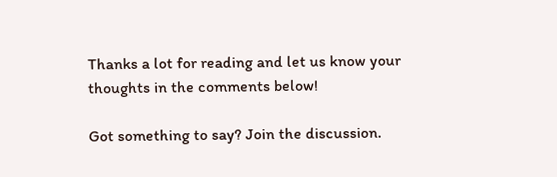Thanks a lot for reading and let us know your thoughts in the comments below!

Got something to say? Join the discussion.